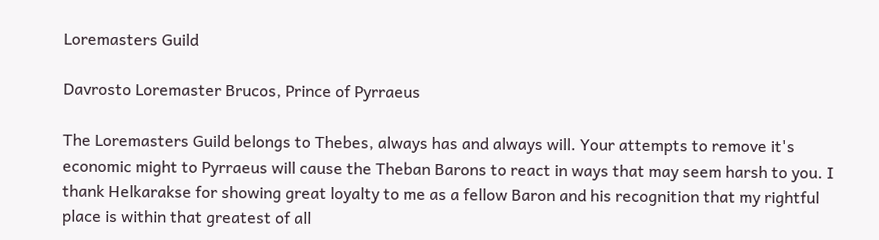Loremasters Guild

Davrosto Loremaster Brucos, Prince of Pyrraeus

The Loremasters Guild belongs to Thebes, always has and always will. Your attempts to remove it's economic might to Pyrraeus will cause the Theban Barons to react in ways that may seem harsh to you. I thank Helkarakse for showing great loyalty to me as a fellow Baron and his recognition that my rightful place is within that greatest of all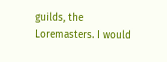guilds, the Loremasters. I would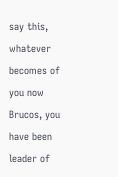say this, whatever becomes of you now Brucos, you have been leader of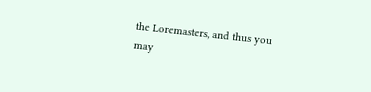the Loremasters, and thus you may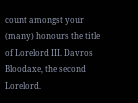count amongst your (many) honours the title of Lorelord III. Davros Bloodaxe, the second Lorelord.